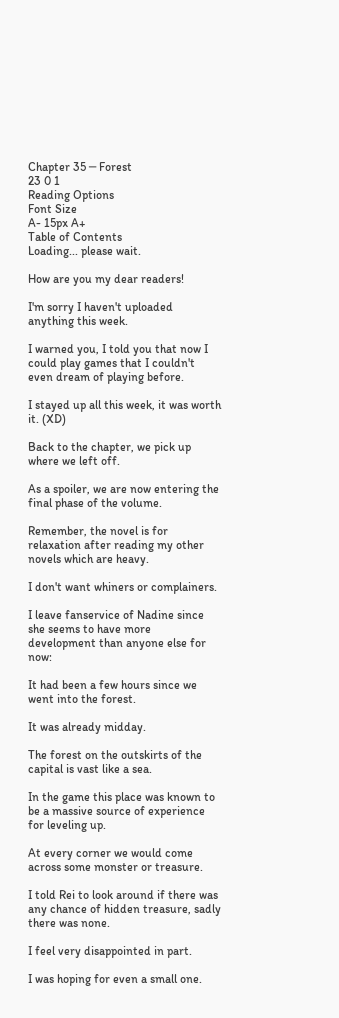Chapter 35 ─ Forest
23 0 1
Reading Options
Font Size
A- 15px A+
Table of Contents
Loading... please wait.

How are you my dear readers!

I'm sorry I haven't uploaded anything this week.

I warned you, I told you that now I could play games that I couldn't even dream of playing before.

I stayed up all this week, it was worth it. (XD)

Back to the chapter, we pick up where we left off.

As a spoiler, we are now entering the final phase of the volume.

Remember, the novel is for relaxation after reading my other novels which are heavy.

I don't want whiners or complainers.

I leave fanservice of Nadine since she seems to have more development than anyone else for now:

It had been a few hours since we went into the forest.

It was already midday.

The forest on the outskirts of the capital is vast like a sea.

In the game this place was known to be a massive source of experience for leveling up.

At every corner we would come across some monster or treasure.

I told Rei to look around if there was any chance of hidden treasure, sadly there was none.

I feel very disappointed in part.

I was hoping for even a small one.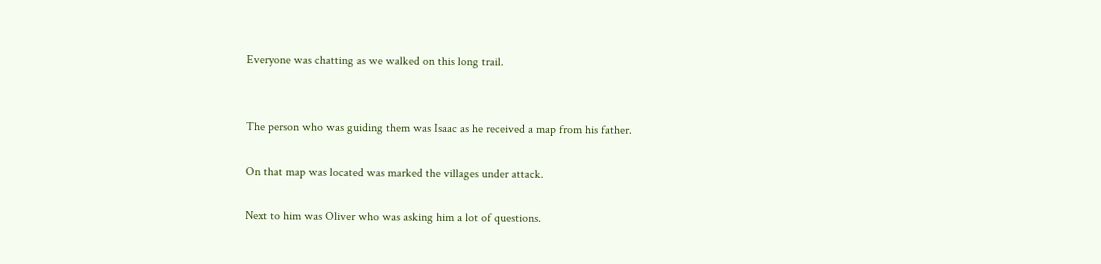Everyone was chatting as we walked on this long trail.


The person who was guiding them was Isaac as he received a map from his father.

On that map was located was marked the villages under attack.

Next to him was Oliver who was asking him a lot of questions.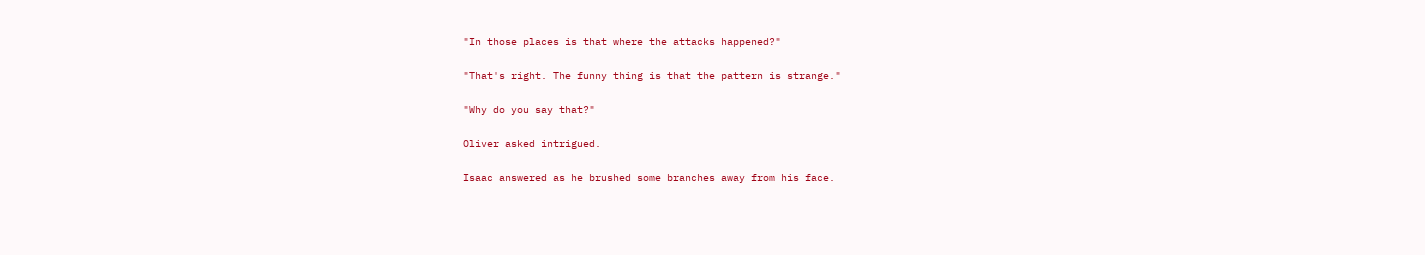"In those places is that where the attacks happened?"

"That's right. The funny thing is that the pattern is strange."

"Why do you say that?"

Oliver asked intrigued.

Isaac answered as he brushed some branches away from his face.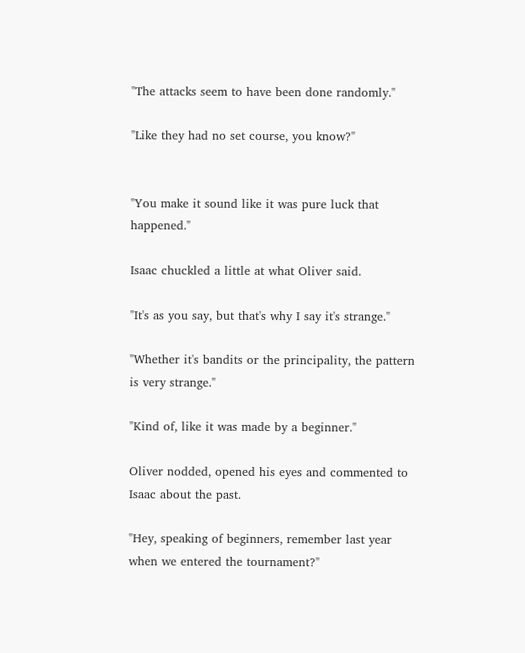"The attacks seem to have been done randomly."

"Like they had no set course, you know?"


"You make it sound like it was pure luck that happened."

Isaac chuckled a little at what Oliver said.

"It's as you say, but that's why I say it's strange."

"Whether it's bandits or the principality, the pattern is very strange."

"Kind of, like it was made by a beginner."

Oliver nodded, opened his eyes and commented to Isaac about the past.

"Hey, speaking of beginners, remember last year when we entered the tournament?"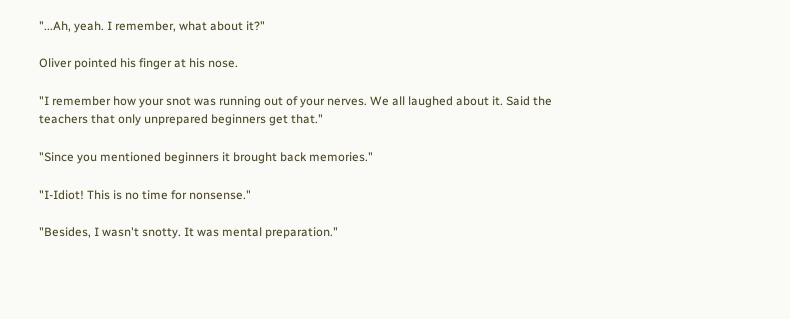"...Ah, yeah. I remember, what about it?"

Oliver pointed his finger at his nose.

"I remember how your snot was running out of your nerves. We all laughed about it. Said the teachers that only unprepared beginners get that."

"Since you mentioned beginners it brought back memories."

"I-Idiot! This is no time for nonsense."

"Besides, I wasn't snotty. It was mental preparation."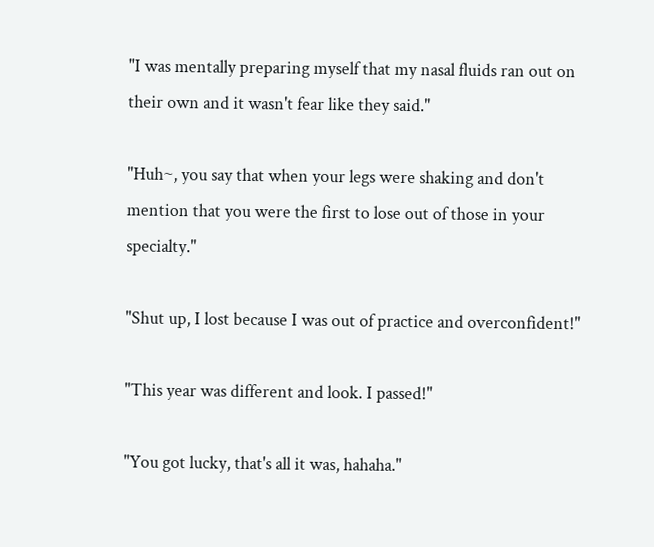"I was mentally preparing myself that my nasal fluids ran out on their own and it wasn't fear like they said."

"Huh~, you say that when your legs were shaking and don't mention that you were the first to lose out of those in your specialty."

"Shut up, I lost because I was out of practice and overconfident!"

"This year was different and look. I passed!"

"You got lucky, that's all it was, hahaha."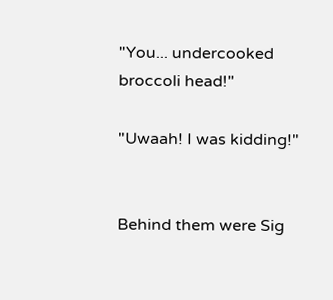"You... undercooked broccoli head!"

"Uwaah! I was kidding!"


Behind them were Sig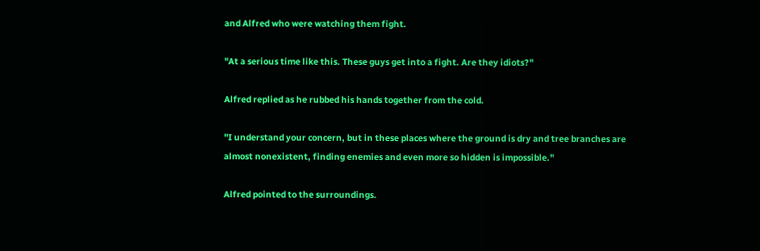and Alfred who were watching them fight.

"At a serious time like this. These guys get into a fight. Are they idiots?"

Alfred replied as he rubbed his hands together from the cold.

"I understand your concern, but in these places where the ground is dry and tree branches are almost nonexistent, finding enemies and even more so hidden is impossible."

Alfred pointed to the surroundings.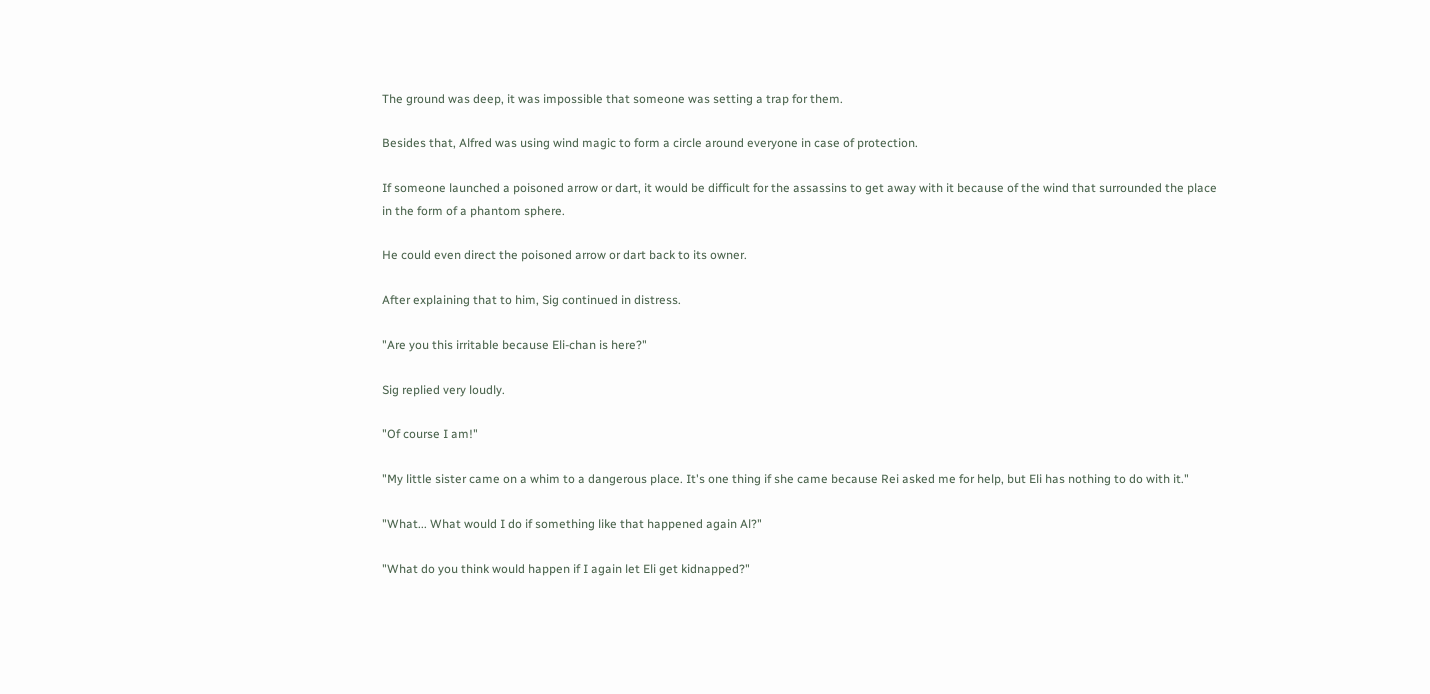The ground was deep, it was impossible that someone was setting a trap for them.

Besides that, Alfred was using wind magic to form a circle around everyone in case of protection.

If someone launched a poisoned arrow or dart, it would be difficult for the assassins to get away with it because of the wind that surrounded the place in the form of a phantom sphere.

He could even direct the poisoned arrow or dart back to its owner.

After explaining that to him, Sig continued in distress.

"Are you this irritable because Eli-chan is here?"

Sig replied very loudly.

"Of course I am!"

"My little sister came on a whim to a dangerous place. It's one thing if she came because Rei asked me for help, but Eli has nothing to do with it."

"What... What would I do if something like that happened again Al?"

"What do you think would happen if I again let Eli get kidnapped?"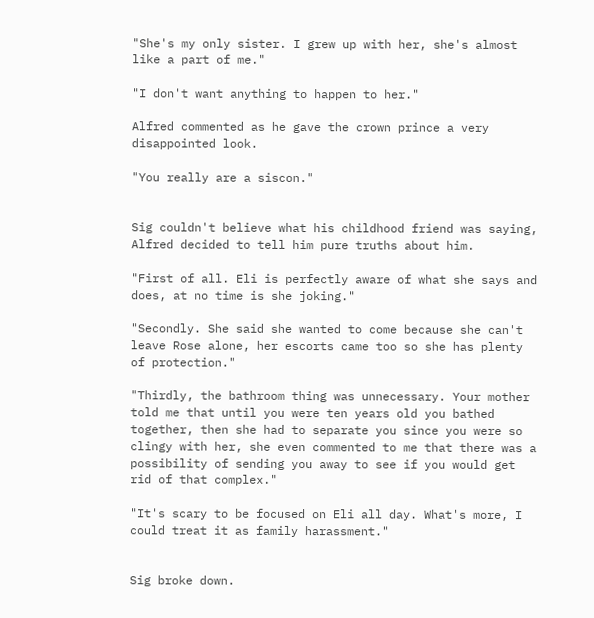"She's my only sister. I grew up with her, she's almost like a part of me."

"I don't want anything to happen to her."

Alfred commented as he gave the crown prince a very disappointed look.

"You really are a siscon."


Sig couldn't believe what his childhood friend was saying, Alfred decided to tell him pure truths about him.

"First of all. Eli is perfectly aware of what she says and does, at no time is she joking."

"Secondly. She said she wanted to come because she can't leave Rose alone, her escorts came too so she has plenty of protection."

"Thirdly, the bathroom thing was unnecessary. Your mother told me that until you were ten years old you bathed together, then she had to separate you since you were so clingy with her, she even commented to me that there was a possibility of sending you away to see if you would get rid of that complex."

"It's scary to be focused on Eli all day. What's more, I could treat it as family harassment."


Sig broke down.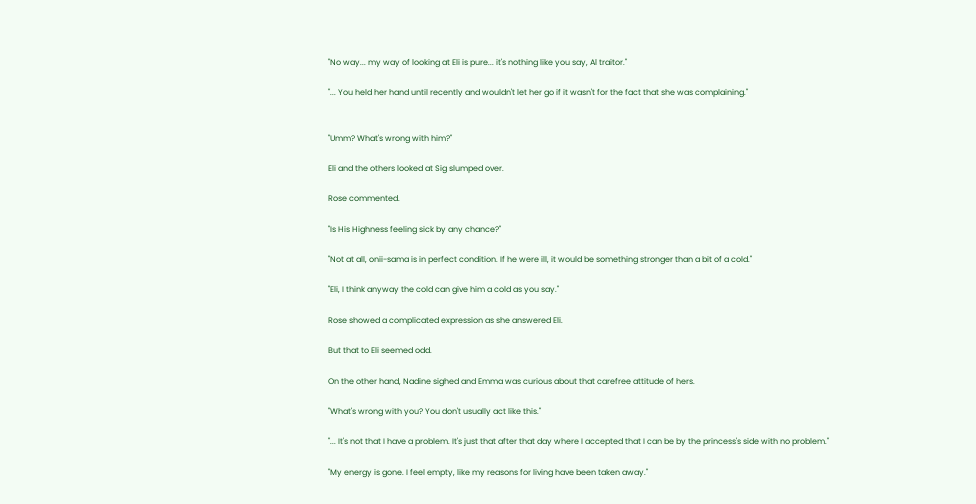"No way... my way of looking at Eli is pure... it's nothing like you say, Al traitor."

"... You held her hand until recently and wouldn't let her go if it wasn't for the fact that she was complaining."


"Umm? What's wrong with him?"

Eli and the others looked at Sig slumped over.

Rose commented.

"Is His Highness feeling sick by any chance?"

"Not at all, onii-sama is in perfect condition. If he were ill, it would be something stronger than a bit of a cold."

"Eli, I think anyway the cold can give him a cold as you say."

Rose showed a complicated expression as she answered Eli.

But that to Eli seemed odd.

On the other hand, Nadine sighed and Emma was curious about that carefree attitude of hers.

"What's wrong with you? You don't usually act like this."

"... It's not that I have a problem. It's just that after that day where I accepted that I can be by the princess's side with no problem."

"My energy is gone. I feel empty, like my reasons for living have been taken away."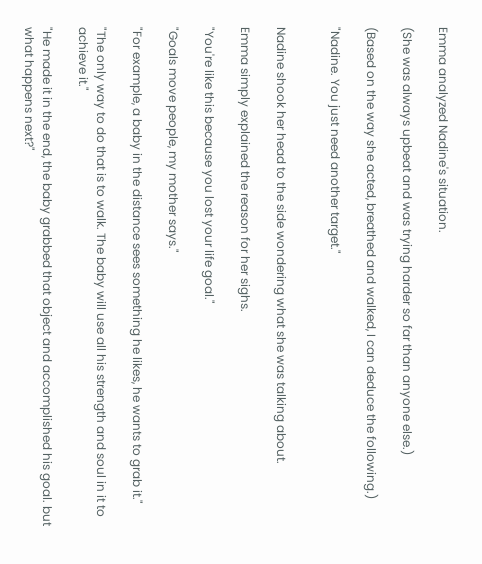Emma analyzed Nadine's situation.

(She was always upbeat and was trying harder so far than anyone else.)

(Based on the way she acted, breathed and walked, I can deduce the following.)

"Nadine. You just need another target."


Nadine shook her head to the side wondering what she was talking about.

Emma simply explained the reason for her sighs.

"You're like this because you lost your life goal."

"Goals move people, my mother says."

"For example, a baby in the distance sees something he likes, he wants to grab it."

"The only way to do that is to walk. The baby will use all his strength and soul in it to achieve it."

"He made it in the end, the baby grabbed that object and accomplished his goal. but what happens next?"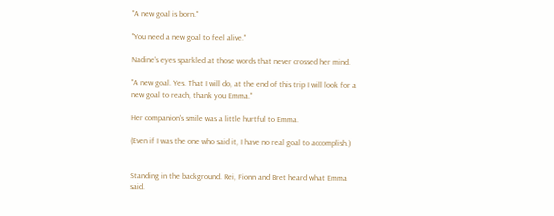"A new goal is born."

"You need a new goal to feel alive."

Nadine's eyes sparkled at those words that never crossed her mind.

"A new goal. Yes. That I will do, at the end of this trip I will look for a new goal to reach, thank you Emma."

Her companion's smile was a little hurtful to Emma.

(Even if I was the one who said it, I have no real goal to accomplish.)


Standing in the background. Rei, Fionn and Bret heard what Emma said.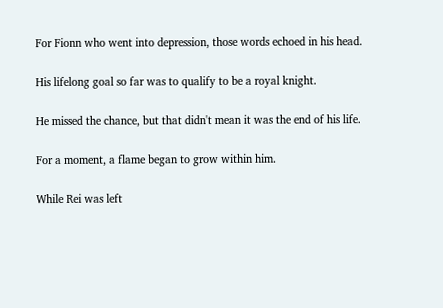For Fionn who went into depression, those words echoed in his head.

His lifelong goal so far was to qualify to be a royal knight.

He missed the chance, but that didn't mean it was the end of his life.

For a moment, a flame began to grow within him.

While Rei was left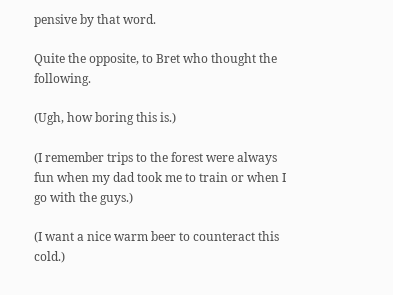pensive by that word.

Quite the opposite, to Bret who thought the following.

(Ugh, how boring this is.)

(I remember trips to the forest were always fun when my dad took me to train or when I go with the guys.)

(I want a nice warm beer to counteract this cold.)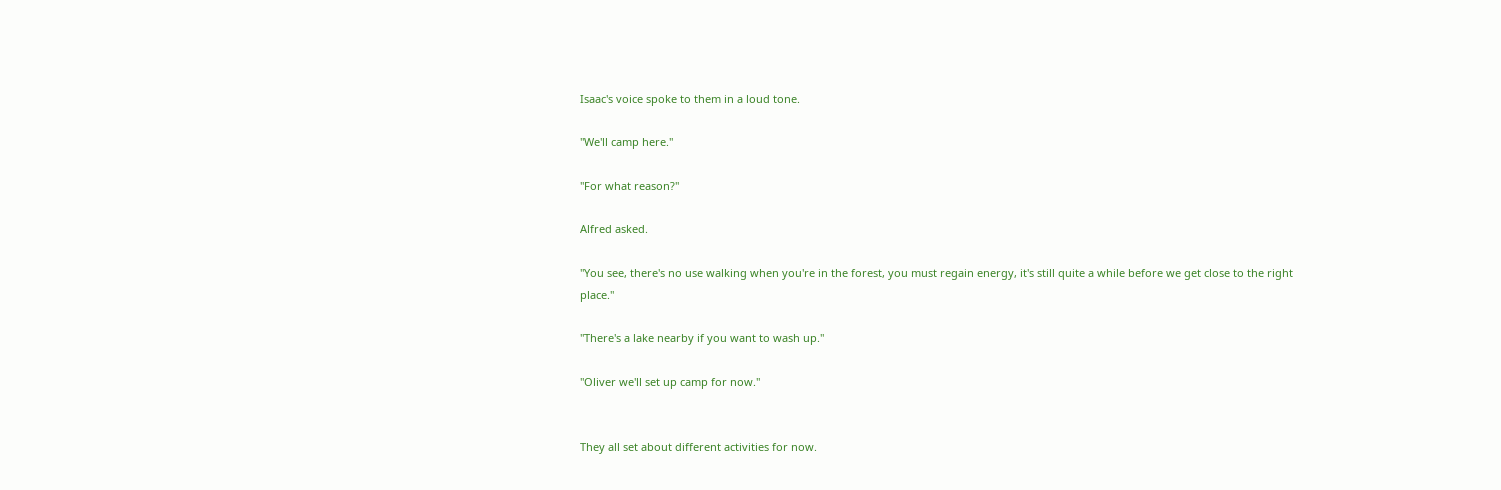Isaac's voice spoke to them in a loud tone.

"We'll camp here."

"For what reason?"

Alfred asked.

"You see, there's no use walking when you're in the forest, you must regain energy, it's still quite a while before we get close to the right place."

"There's a lake nearby if you want to wash up."

"Oliver we'll set up camp for now."


They all set about different activities for now.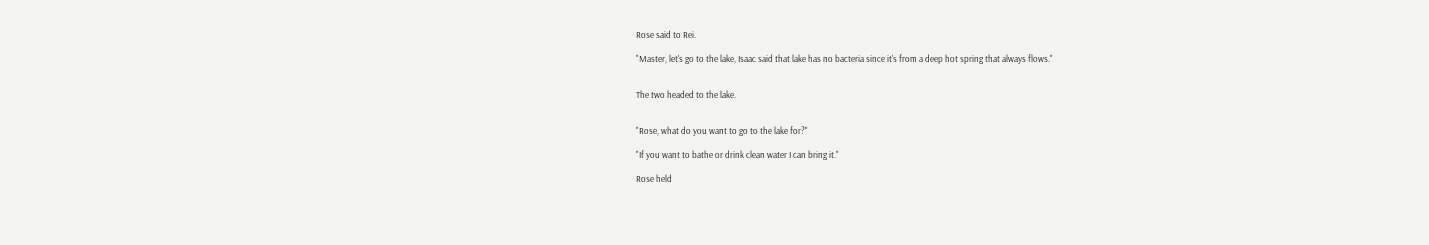Rose said to Rei.

"Master, let's go to the lake, Isaac said that lake has no bacteria since it's from a deep hot spring that always flows."


The two headed to the lake.


"Rose, what do you want to go to the lake for?"

"If you want to bathe or drink clean water I can bring it."

Rose held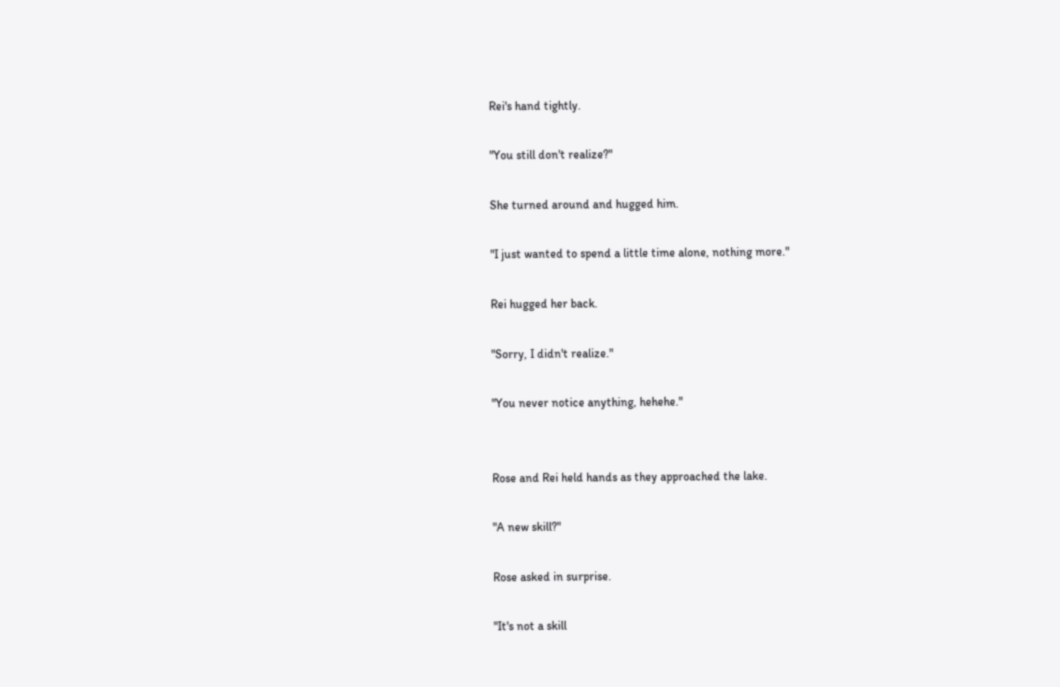Rei's hand tightly.

"You still don't realize?"

She turned around and hugged him.

"I just wanted to spend a little time alone, nothing more."

Rei hugged her back.

"Sorry, I didn't realize."

"You never notice anything, hehehe."


Rose and Rei held hands as they approached the lake.

"A new skill?"

Rose asked in surprise.

"It's not a skill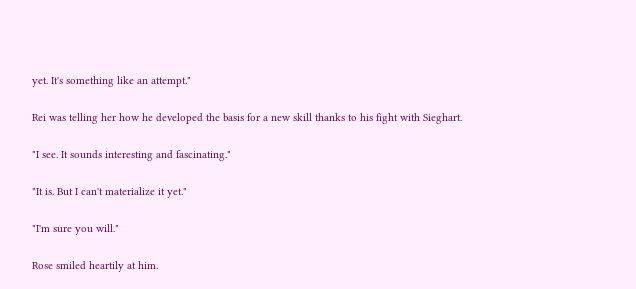yet. It's something like an attempt."

Rei was telling her how he developed the basis for a new skill thanks to his fight with Sieghart.

"I see. It sounds interesting and fascinating."

"It is. But I can't materialize it yet."

"I'm sure you will."

Rose smiled heartily at him.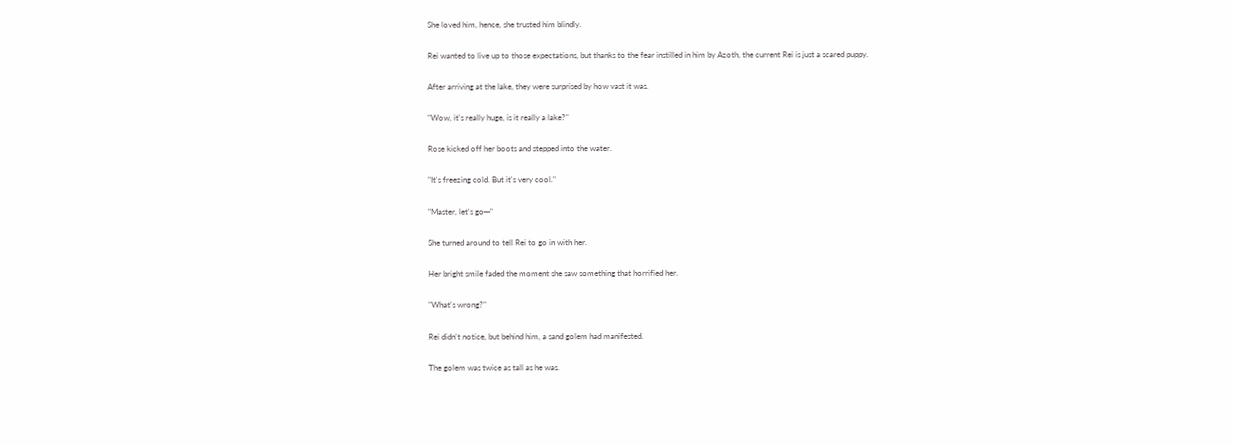She loved him, hence, she trusted him blindly.

Rei wanted to live up to those expectations, but thanks to the fear instilled in him by Azoth, the current Rei is just a scared puppy.

After arriving at the lake, they were surprised by how vast it was.

"Wow, it's really huge, is it really a lake?"

Rose kicked off her boots and stepped into the water.

"It's freezing cold. But it's very cool."

"Master, let's go─"

She turned around to tell Rei to go in with her.

Her bright smile faded the moment she saw something that horrified her.

"What's wrong?"

Rei didn't notice, but behind him, a sand golem had manifested.

The golem was twice as tall as he was.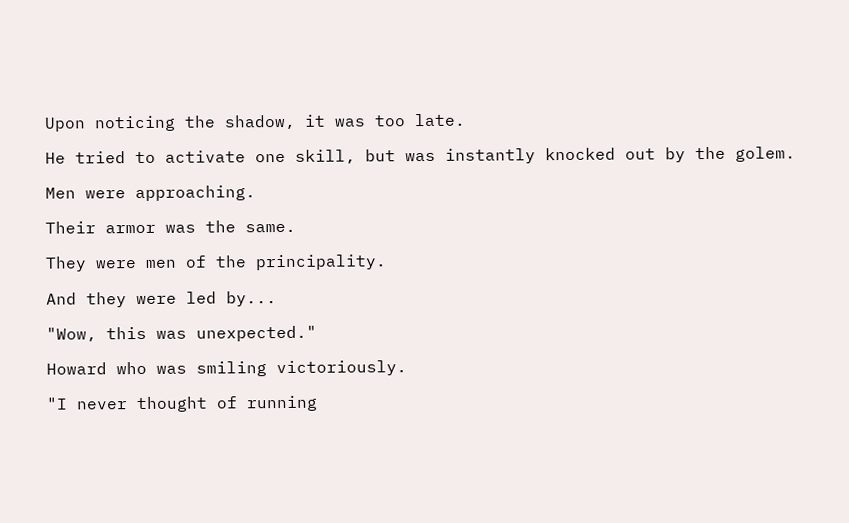Upon noticing the shadow, it was too late.

He tried to activate one skill, but was instantly knocked out by the golem.

Men were approaching.

Their armor was the same.

They were men of the principality.

And they were led by...

"Wow, this was unexpected."

Howard who was smiling victoriously.

"I never thought of running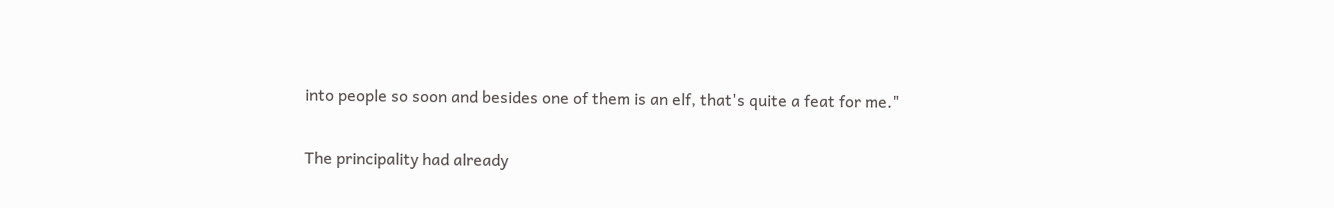into people so soon and besides one of them is an elf, that's quite a feat for me."

The principality had already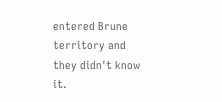entered Brune territory and they didn't know it.